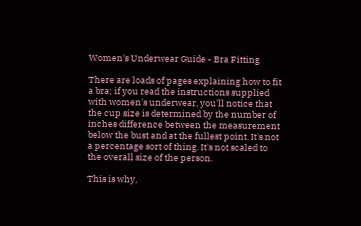Women's Underwear Guide - Bra Fitting

There are loads of pages explaining how to fit a bra; if you read the instructions supplied with women's underwear, you'll notice that the cup size is determined by the number of inches difference between the measurement below the bust and at the fullest point. It's not a percentage sort of thing. It's not scaled to the overall size of the person.

This is why,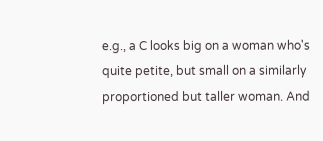e.g., a C looks big on a woman who's quite petite, but small on a similarly proportioned but taller woman. And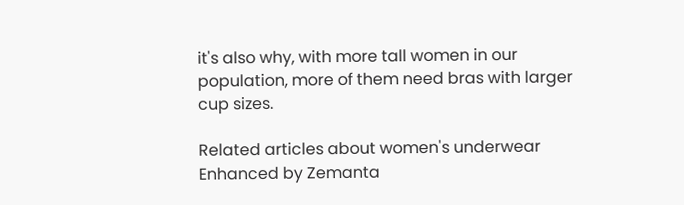it's also why, with more tall women in our population, more of them need bras with larger cup sizes.

Related articles about women's underwear
Enhanced by Zemanta